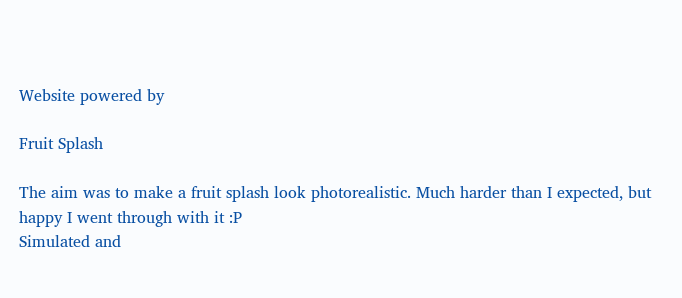Website powered by

Fruit Splash

The aim was to make a fruit splash look photorealistic. Much harder than I expected, but happy I went through with it :P
Simulated and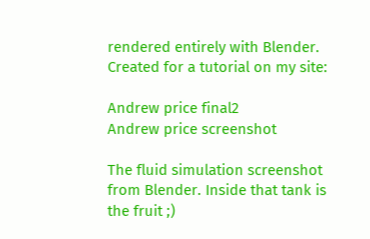rendered entirely with Blender. Created for a tutorial on my site:

Andrew price final2
Andrew price screenshot

The fluid simulation screenshot from Blender. Inside that tank is the fruit ;)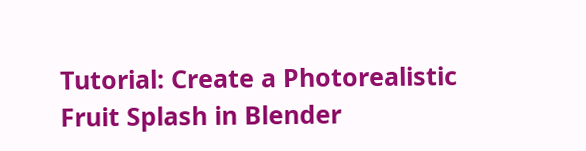Tutorial: Create a Photorealistic Fruit Splash in Blender